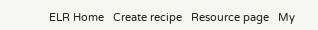ELR Home   Create recipe   Resource page   My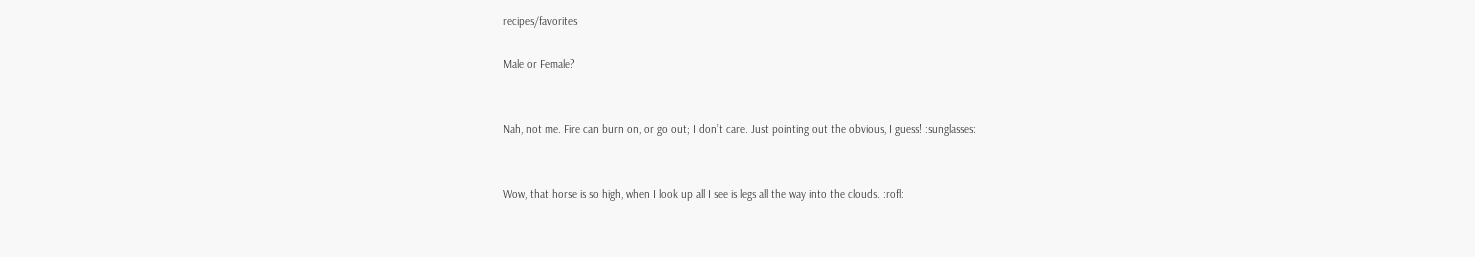recipes/favorites

Male or Female?


Nah, not me. Fire can burn on, or go out; I don’t care. Just pointing out the obvious, I guess! :sunglasses:


Wow, that horse is so high, when I look up all I see is legs all the way into the clouds. :rofl: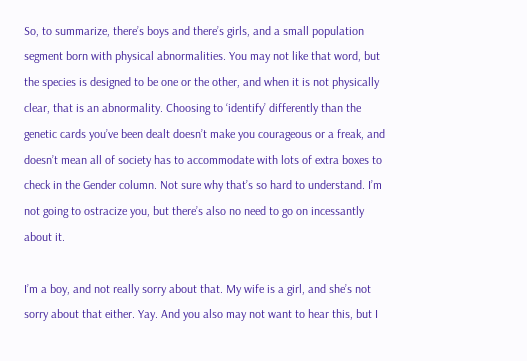So, to summarize, there’s boys and there’s girls, and a small population segment born with physical abnormalities. You may not like that word, but the species is designed to be one or the other, and when it is not physically clear, that is an abnormality. Choosing to ‘identify’ differently than the genetic cards you’ve been dealt doesn’t make you courageous or a freak, and doesn’t mean all of society has to accommodate with lots of extra boxes to check in the Gender column. Not sure why that’s so hard to understand. I’m not going to ostracize you, but there’s also no need to go on incessantly about it.

I’m a boy, and not really sorry about that. My wife is a girl, and she’s not sorry about that either. Yay. And you also may not want to hear this, but I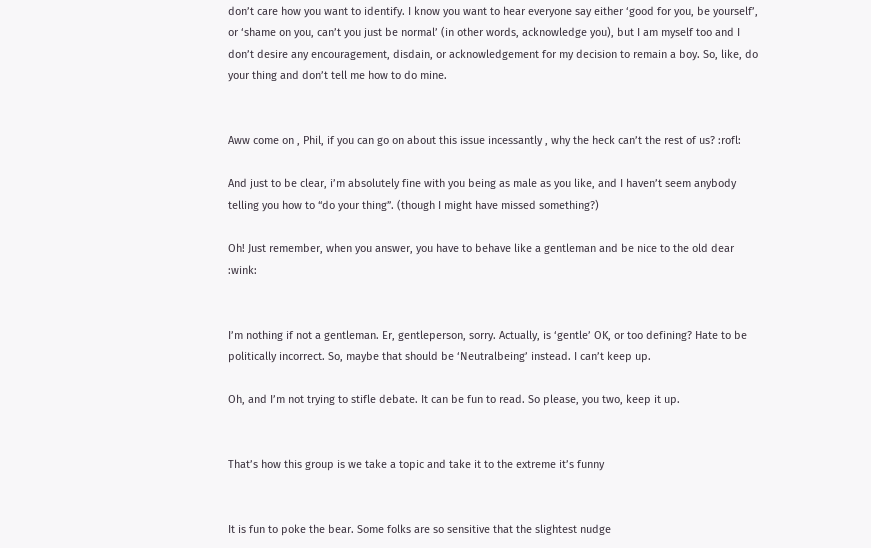don’t care how you want to identify. I know you want to hear everyone say either ‘good for you, be yourself’, or ‘shame on you, can’t you just be normal’ (in other words, acknowledge you), but I am myself too and I don’t desire any encouragement, disdain, or acknowledgement for my decision to remain a boy. So, like, do your thing and don’t tell me how to do mine.


Aww come on , Phil, if you can go on about this issue incessantly , why the heck can’t the rest of us? :rofl:

And just to be clear, i’m absolutely fine with you being as male as you like, and I haven’t seem anybody telling you how to “do your thing”. (though I might have missed something?)

Oh! Just remember, when you answer, you have to behave like a gentleman and be nice to the old dear :wink:


I’m nothing if not a gentleman. Er, gentleperson, sorry. Actually, is ‘gentle’ OK, or too defining? Hate to be politically incorrect. So, maybe that should be ‘Neutralbeing’ instead. I can’t keep up.

Oh, and I’m not trying to stifle debate. It can be fun to read. So please, you two, keep it up.


That’s how this group is we take a topic and take it to the extreme it’s funny


It is fun to poke the bear. Some folks are so sensitive that the slightest nudge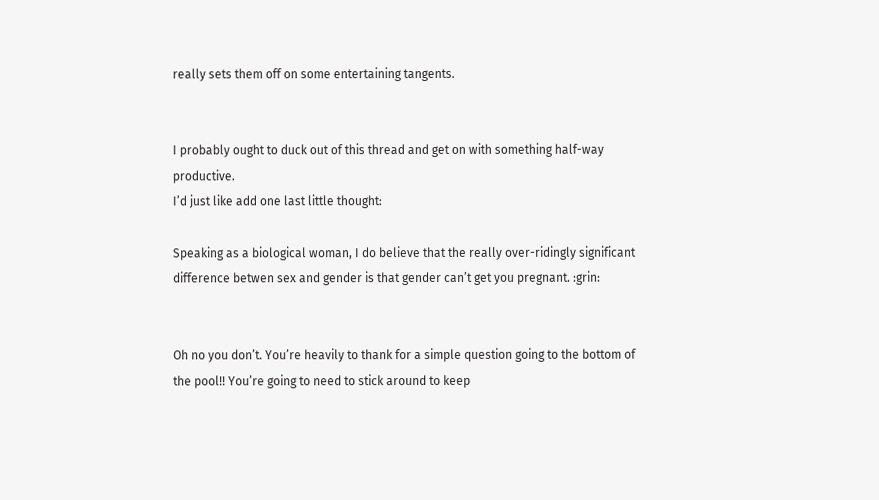really sets them off on some entertaining tangents.


I probably ought to duck out of this thread and get on with something half-way productive.
I’d just like add one last little thought:

Speaking as a biological woman, I do believe that the really over-ridingly significant difference betwen sex and gender is that gender can’t get you pregnant. :grin:


Oh no you don’t. You’re heavily to thank for a simple question going to the bottom of the pool!! You’re going to need to stick around to keep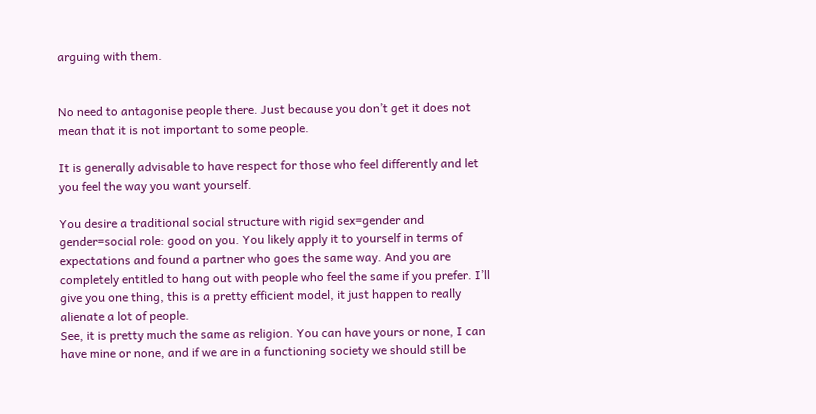arguing with them.


No need to antagonise people there. Just because you don’t get it does not mean that it is not important to some people.

It is generally advisable to have respect for those who feel differently and let you feel the way you want yourself.

You desire a traditional social structure with rigid sex=gender and gender=social role: good on you. You likely apply it to yourself in terms of expectations and found a partner who goes the same way. And you are completely entitled to hang out with people who feel the same if you prefer. I’ll give you one thing, this is a pretty efficient model, it just happen to really alienate a lot of people.
See, it is pretty much the same as religion. You can have yours or none, I can have mine or none, and if we are in a functioning society we should still be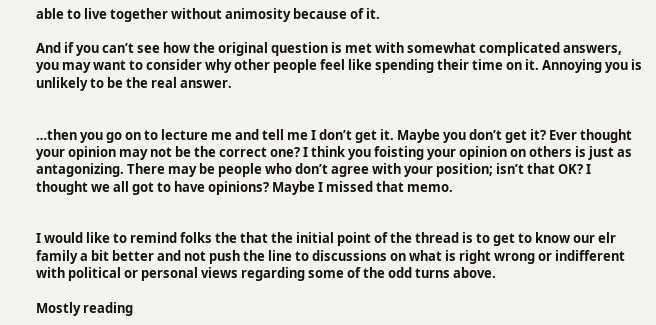able to live together without animosity because of it.

And if you can’t see how the original question is met with somewhat complicated answers, you may want to consider why other people feel like spending their time on it. Annoying you is unlikely to be the real answer.


…then you go on to lecture me and tell me I don’t get it. Maybe you don’t get it? Ever thought your opinion may not be the correct one? I think you foisting your opinion on others is just as antagonizing. There may be people who don’t agree with your position; isn’t that OK? I thought we all got to have opinions? Maybe I missed that memo.


I would like to remind folks the that the initial point of the thread is to get to know our elr family a bit better and not push the line to discussions on what is right wrong or indifferent with political or personal views regarding some of the odd turns above.

Mostly reading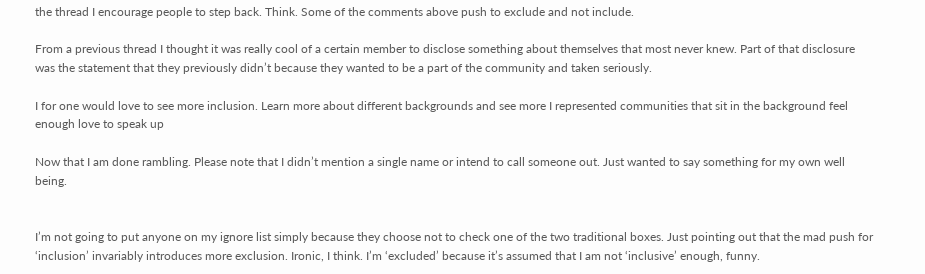the thread I encourage people to step back. Think. Some of the comments above push to exclude and not include.

From a previous thread I thought it was really cool of a certain member to disclose something about themselves that most never knew. Part of that disclosure was the statement that they previously didn’t because they wanted to be a part of the community and taken seriously.

I for one would love to see more inclusion. Learn more about different backgrounds and see more I represented communities that sit in the background feel enough love to speak up

Now that I am done rambling. Please note that I didn’t mention a single name or intend to call someone out. Just wanted to say something for my own well being.


I’m not going to put anyone on my ignore list simply because they choose not to check one of the two traditional boxes. Just pointing out that the mad push for ‘inclusion’ invariably introduces more exclusion. Ironic, I think. I’m ‘excluded’ because it’s assumed that I am not ‘inclusive’ enough, funny.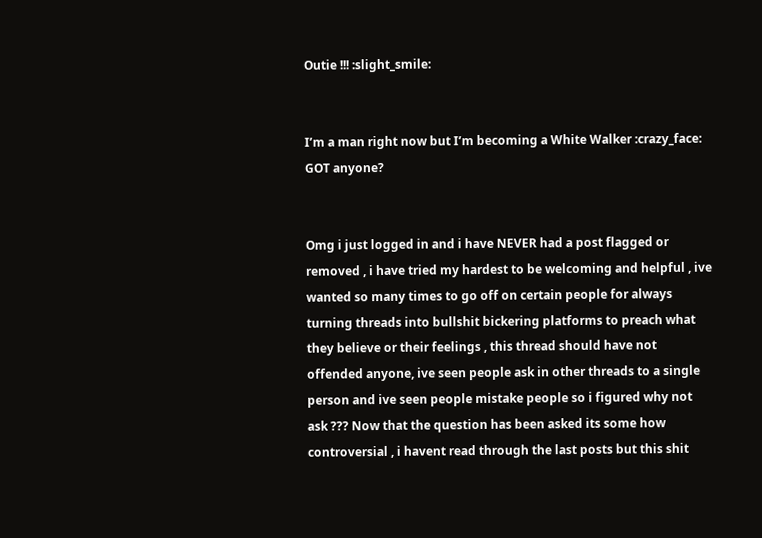Outie !!! :slight_smile:


I’m a man right now but I’m becoming a White Walker :crazy_face: GOT anyone?


Omg i just logged in and i have NEVER had a post flagged or removed , i have tried my hardest to be welcoming and helpful , ive wanted so many times to go off on certain people for always turning threads into bullshit bickering platforms to preach what they believe or their feelings , this thread should have not offended anyone, ive seen people ask in other threads to a single person and ive seen people mistake people so i figured why not ask ??? Now that the question has been asked its some how controversial , i havent read through the last posts but this shit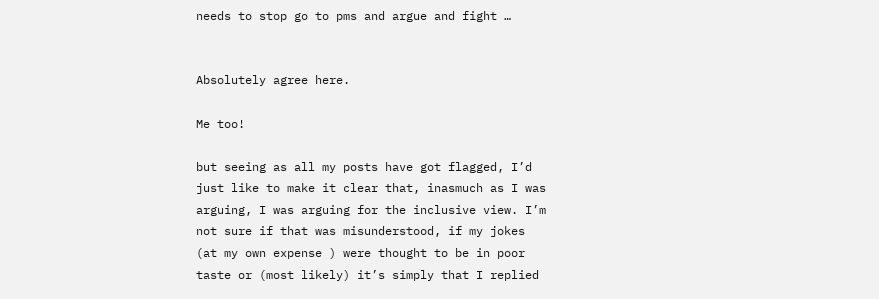needs to stop go to pms and argue and fight …


Absolutely agree here.

Me too!

but seeing as all my posts have got flagged, I’d just like to make it clear that, inasmuch as I was arguing, I was arguing for the inclusive view. I’m not sure if that was misunderstood, if my jokes (at my own expense ) were thought to be in poor taste or (most likely) it’s simply that I replied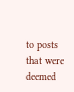to posts that were deemed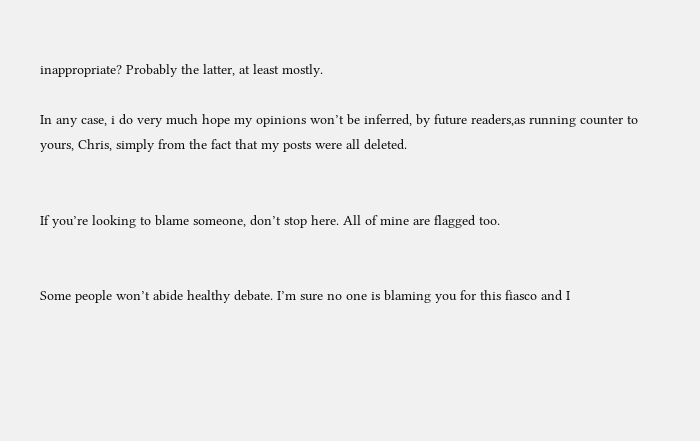inappropriate? Probably the latter, at least mostly.

In any case, i do very much hope my opinions won’t be inferred, by future readers,as running counter to yours, Chris, simply from the fact that my posts were all deleted.


If you’re looking to blame someone, don’t stop here. All of mine are flagged too.


Some people won’t abide healthy debate. I’m sure no one is blaming you for this fiasco and I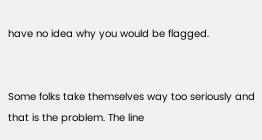have no idea why you would be flagged.


Some folks take themselves way too seriously and that is the problem. The line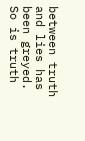between truth and lies has been greyed. So is truth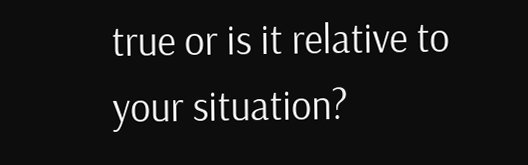true or is it relative to your situation?